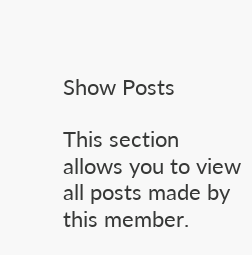Show Posts

This section allows you to view all posts made by this member.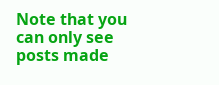Note that you can only see posts made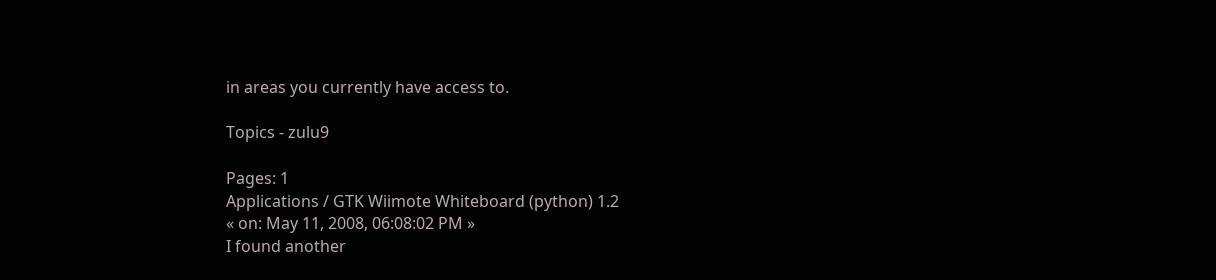in areas you currently have access to.

Topics - zulu9

Pages: 1
Applications / GTK Wiimote Whiteboard (python) 1.2
« on: May 11, 2008, 06:08:02 PM »
I found another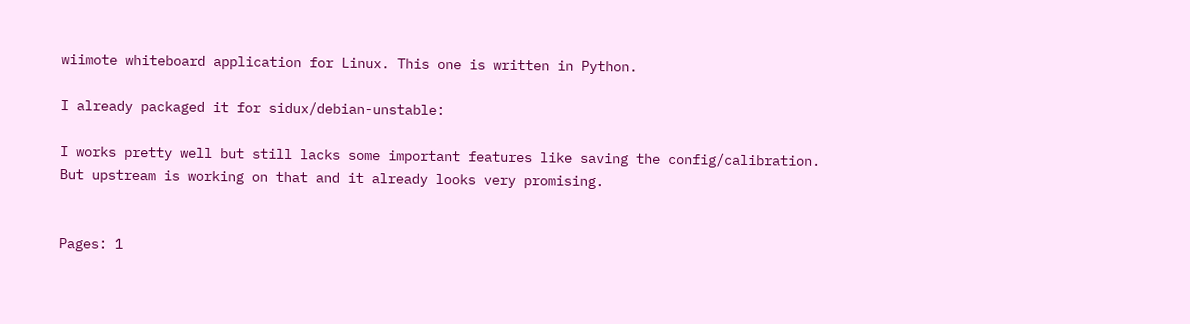wiimote whiteboard application for Linux. This one is written in Python.

I already packaged it for sidux/debian-unstable:

I works pretty well but still lacks some important features like saving the config/calibration. But upstream is working on that and it already looks very promising.


Pages: 1